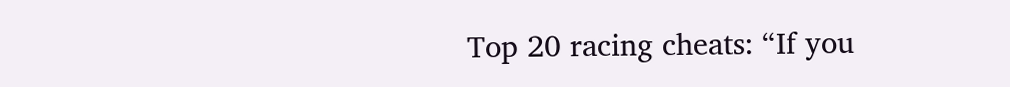Top 20 racing cheats: “If you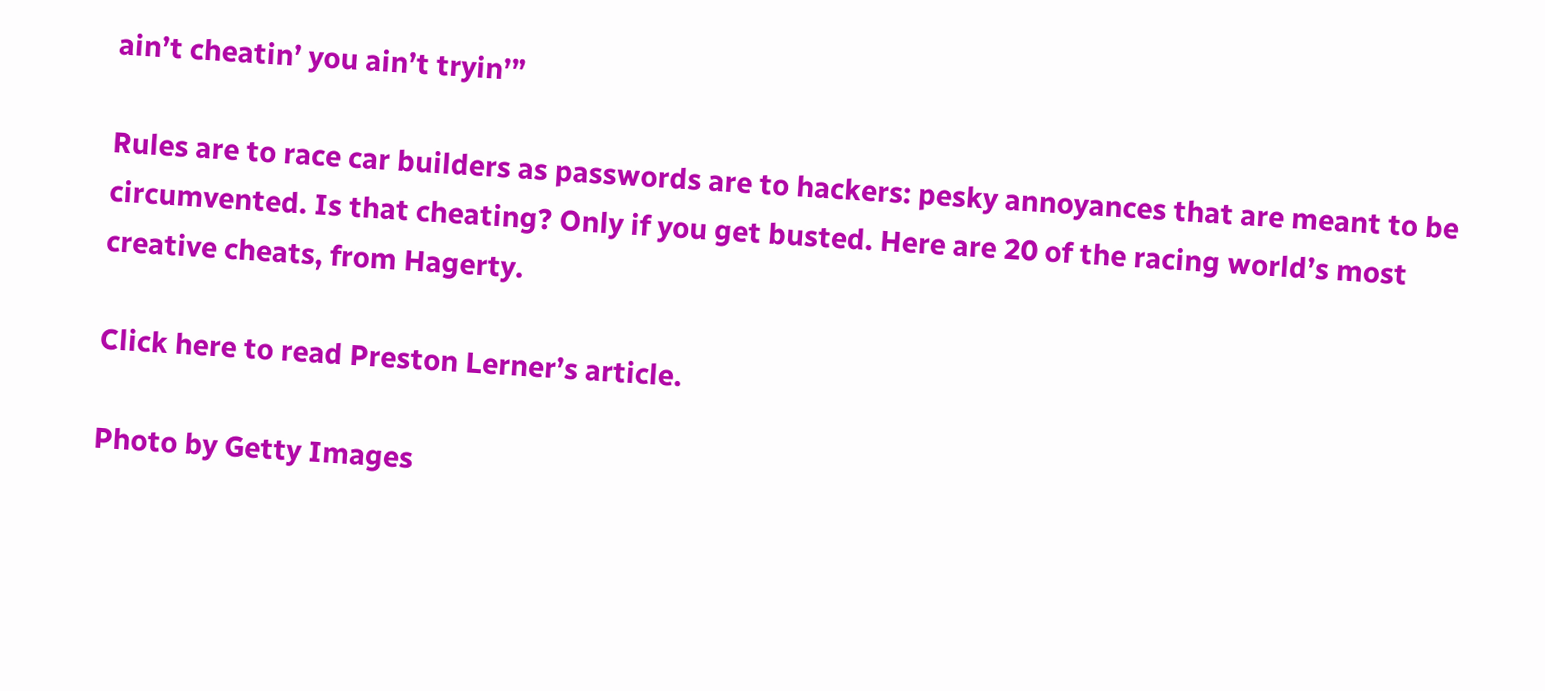ain’t cheatin’ you ain’t tryin’”

Rules are to race car builders as passwords are to hackers: pesky annoyances that are meant to be circumvented. Is that cheating? Only if you get busted. Here are 20 of the racing world’s most creative cheats, from Hagerty.

Click here to read Preston Lerner’s article.

Photo by Getty Images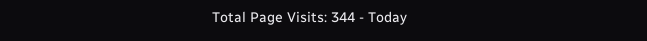Total Page Visits: 344 - Today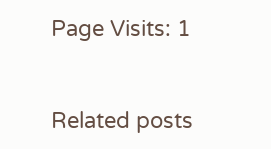Page Visits: 1


Related posts